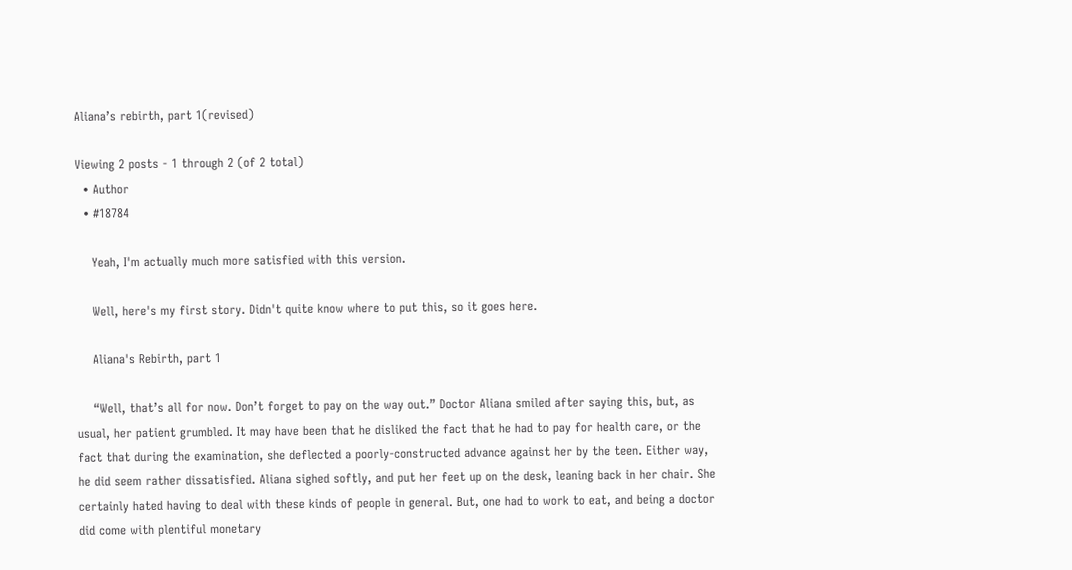Aliana’s rebirth, part 1(revised)

Viewing 2 posts - 1 through 2 (of 2 total)
  • Author
  • #18784

    Yeah, I'm actually much more satisfied with this version.

    Well, here's my first story. Didn't quite know where to put this, so it goes here.

    Aliana's Rebirth, part 1

    “Well, that’s all for now. Don’t forget to pay on the way out.” Doctor Aliana smiled after saying this, but, as usual, her patient grumbled. It may have been that he disliked the fact that he had to pay for health care, or the fact that during the examination, she deflected a poorly-constructed advance against her by the teen. Either way, he did seem rather dissatisfied. Aliana sighed softly, and put her feet up on the desk, leaning back in her chair. She certainly hated having to deal with these kinds of people in general. But, one had to work to eat, and being a doctor did come with plentiful monetary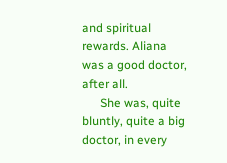and spiritual rewards. Aliana was a good doctor, after all.
      She was, quite bluntly, quite a big doctor, in every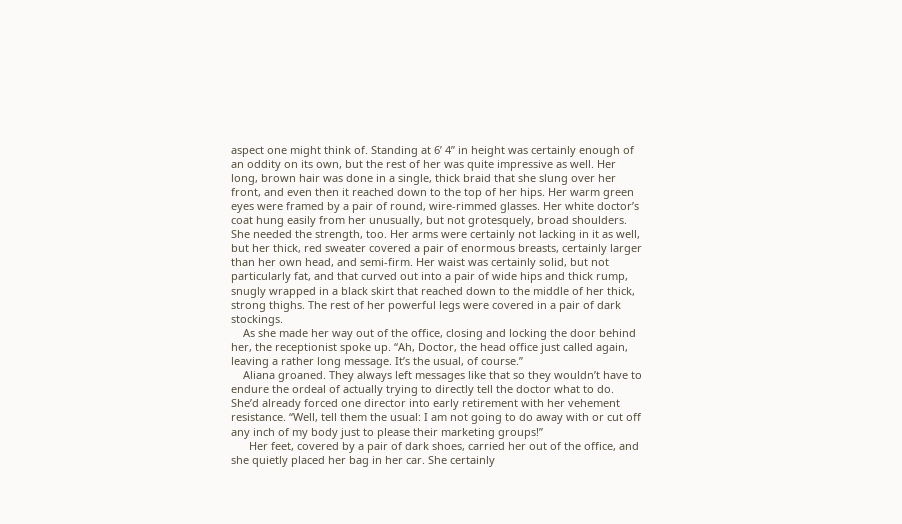aspect one might think of. Standing at 6’ 4” in height was certainly enough of an oddity on its own, but the rest of her was quite impressive as well. Her long, brown hair was done in a single, thick braid that she slung over her front, and even then it reached down to the top of her hips. Her warm green eyes were framed by a pair of round, wire-rimmed glasses. Her white doctor’s coat hung easily from her unusually, but not grotesquely, broad shoulders. She needed the strength, too. Her arms were certainly not lacking in it as well, but her thick, red sweater covered a pair of enormous breasts, certainly larger than her own head, and semi-firm. Her waist was certainly solid, but not particularly fat, and that curved out into a pair of wide hips and thick rump, snugly wrapped in a black skirt that reached down to the middle of her thick, strong thighs. The rest of her powerful legs were covered in a pair of dark stockings.
    As she made her way out of the office, closing and locking the door behind her, the receptionist spoke up. “Ah, Doctor, the head office just called again, leaving a rather long message. It’s the usual, of course.”
    Aliana groaned. They always left messages like that so they wouldn’t have to endure the ordeal of actually trying to directly tell the doctor what to do. She’d already forced one director into early retirement with her vehement resistance. “Well, tell them the usual: I am not going to do away with or cut off any inch of my body just to please their marketing groups!”
      Her feet, covered by a pair of dark shoes, carried her out of the office, and she quietly placed her bag in her car. She certainly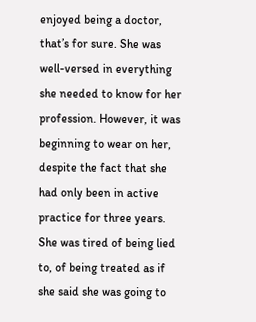enjoyed being a doctor, that’s for sure. She was well-versed in everything she needed to know for her profession. However, it was beginning to wear on her, despite the fact that she had only been in active practice for three years. She was tired of being lied to, of being treated as if she said she was going to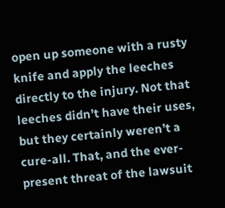open up someone with a rusty knife and apply the leeches directly to the injury. Not that leeches didn’t have their uses, but they certainly weren’t a cure-all. That, and the ever-present threat of the lawsuit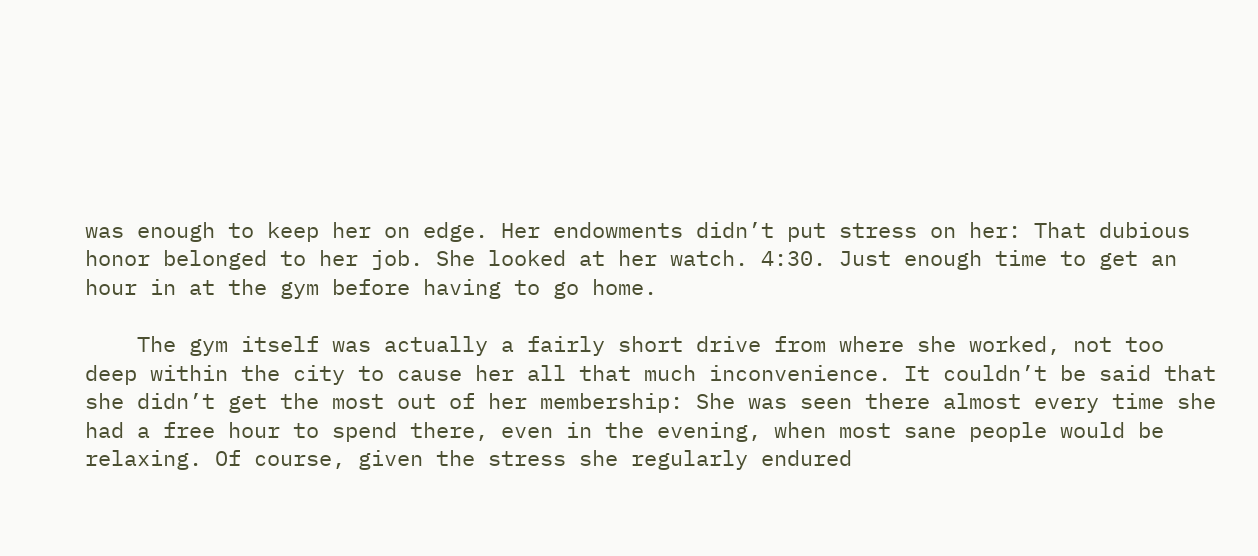was enough to keep her on edge. Her endowments didn’t put stress on her: That dubious honor belonged to her job. She looked at her watch. 4:30. Just enough time to get an hour in at the gym before having to go home.

    The gym itself was actually a fairly short drive from where she worked, not too deep within the city to cause her all that much inconvenience. It couldn’t be said that she didn’t get the most out of her membership: She was seen there almost every time she had a free hour to spend there, even in the evening, when most sane people would be relaxing. Of course, given the stress she regularly endured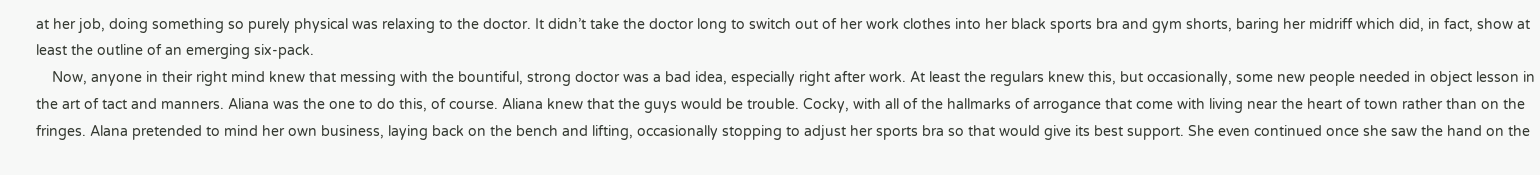at her job, doing something so purely physical was relaxing to the doctor. It didn’t take the doctor long to switch out of her work clothes into her black sports bra and gym shorts, baring her midriff which did, in fact, show at least the outline of an emerging six-pack.
    Now, anyone in their right mind knew that messing with the bountiful, strong doctor was a bad idea, especially right after work. At least the regulars knew this, but occasionally, some new people needed in object lesson in the art of tact and manners. Aliana was the one to do this, of course. Aliana knew that the guys would be trouble. Cocky, with all of the hallmarks of arrogance that come with living near the heart of town rather than on the fringes. Alana pretended to mind her own business, laying back on the bench and lifting, occasionally stopping to adjust her sports bra so that would give its best support. She even continued once she saw the hand on the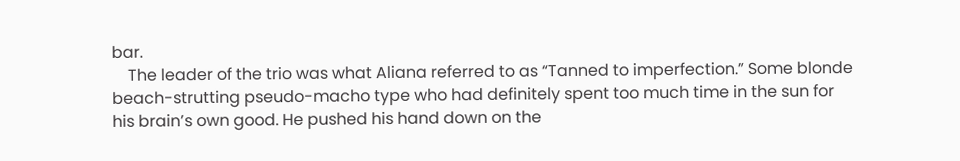bar.
    The leader of the trio was what Aliana referred to as “Tanned to imperfection.” Some blonde beach-strutting pseudo-macho type who had definitely spent too much time in the sun for his brain’s own good. He pushed his hand down on the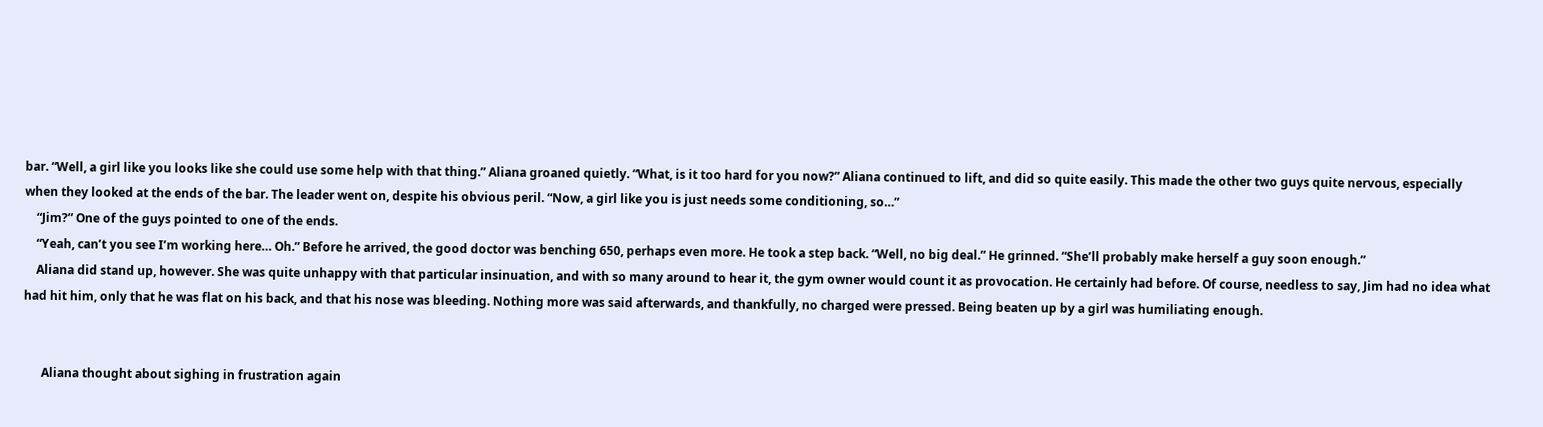bar. “Well, a girl like you looks like she could use some help with that thing.” Aliana groaned quietly. “What, is it too hard for you now?” Aliana continued to lift, and did so quite easily. This made the other two guys quite nervous, especially when they looked at the ends of the bar. The leader went on, despite his obvious peril. “Now, a girl like you is just needs some conditioning, so…”
    “Jim?” One of the guys pointed to one of the ends.
    “Yeah, can’t you see I’m working here… Oh.” Before he arrived, the good doctor was benching 650, perhaps even more. He took a step back. “Well, no big deal.” He grinned. “She’ll probably make herself a guy soon enough.”
    Aliana did stand up, however. She was quite unhappy with that particular insinuation, and with so many around to hear it, the gym owner would count it as provocation. He certainly had before. Of course, needless to say, Jim had no idea what had hit him, only that he was flat on his back, and that his nose was bleeding. Nothing more was said afterwards, and thankfully, no charged were pressed. Being beaten up by a girl was humiliating enough.


      Aliana thought about sighing in frustration again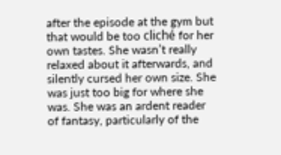after the episode at the gym but that would be too cliché for her own tastes. She wasn’t really relaxed about it afterwards, and silently cursed her own size. She was just too big for where she was. She was an ardent reader of fantasy, particularly of the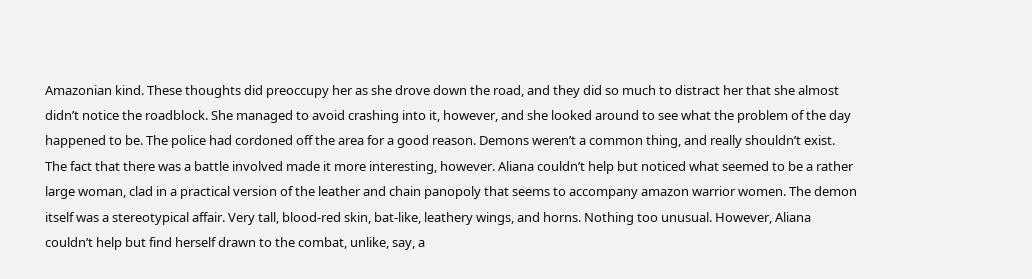Amazonian kind. These thoughts did preoccupy her as she drove down the road, and they did so much to distract her that she almost didn’t notice the roadblock. She managed to avoid crashing into it, however, and she looked around to see what the problem of the day happened to be. The police had cordoned off the area for a good reason. Demons weren’t a common thing, and really shouldn’t exist. The fact that there was a battle involved made it more interesting, however. Aliana couldn’t help but noticed what seemed to be a rather large woman, clad in a practical version of the leather and chain panopoly that seems to accompany amazon warrior women. The demon itself was a stereotypical affair. Very tall, blood-red skin, bat-like, leathery wings, and horns. Nothing too unusual. However, Aliana couldn’t help but find herself drawn to the combat, unlike, say, a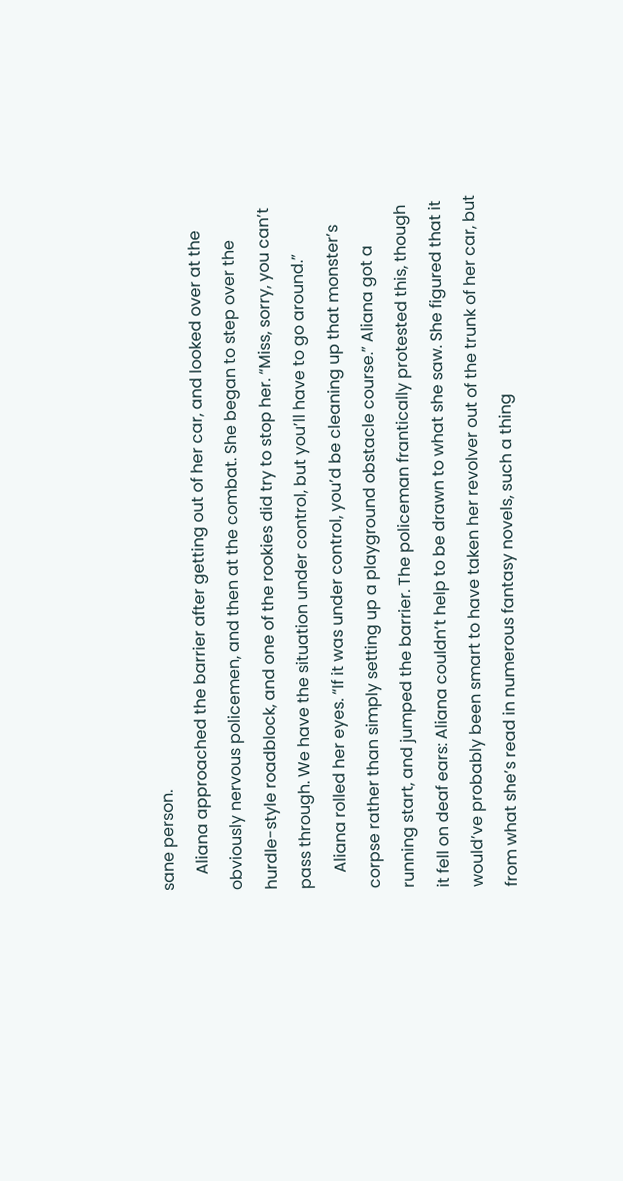sane person.
    Aliana approached the barrier after getting out of her car, and looked over at the obviously nervous policemen, and then at the combat. She began to step over the hurdle-style roadblock, and one of the rookies did try to stop her. “Miss, sorry, you can’t pass through. We have the situation under control, but you’ll have to go around.”
    Aliana rolled her eyes. “If it was under control, you’d be cleaning up that monster’s corpse rather than simply setting up a playground obstacle course.” Aliana got a running start, and jumped the barrier. The policeman frantically protested this, though it fell on deaf ears: Aliana couldn’t help to be drawn to what she saw. She figured that it would’ve probably been smart to have taken her revolver out of the trunk of her car, but from what she’s read in numerous fantasy novels, such a thing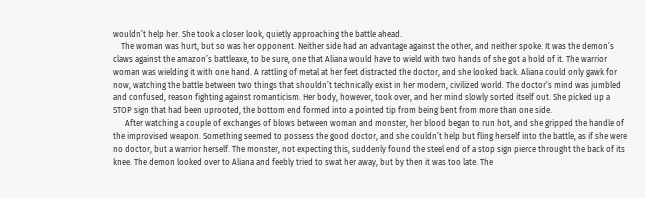wouldn’t help her. She took a closer look, quietly approaching the battle ahead.
    The woman was hurt, but so was her opponent. Neither side had an advantage against the other, and neither spoke. It was the demon’s claws against the amazon’s battleaxe, to be sure, one that Aliana would have to wield with two hands of she got a hold of it. The warrior woman was wielding it with one hand. A rattling of metal at her feet distracted the doctor, and she looked back. Aliana could only gawk for now, watching the battle between two things that shouldn’t technically exist in her modern, civilized world. The doctor’s mind was jumbled and confused, reason fighting against romanticism. Her body, however, took over, and her mind slowly sorted itself out. She picked up a STOP sign that had been uprooted, the bottom end formed into a pointed tip from being bent from more than one side.
      After watching a couple of exchanges of blows between woman and monster, her blood began to run hot, and she gripped the handle of the improvised weapon. Something seemed to possess the good doctor, and she couldn’t help but fling herself into the battle, as if she were no doctor, but a warrior herself. The monster, not expecting this, suddenly found the steel end of a stop sign pierce throught the back of its knee. The demon looked over to Aliana and feebly tried to swat her away, but by then it was too late. The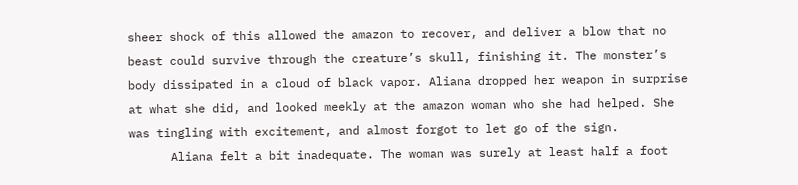sheer shock of this allowed the amazon to recover, and deliver a blow that no beast could survive through the creature’s skull, finishing it. The monster’s body dissipated in a cloud of black vapor. Aliana dropped her weapon in surprise at what she did, and looked meekly at the amazon woman who she had helped. She was tingling with excitement, and almost forgot to let go of the sign.
      Aliana felt a bit inadequate. The woman was surely at least half a foot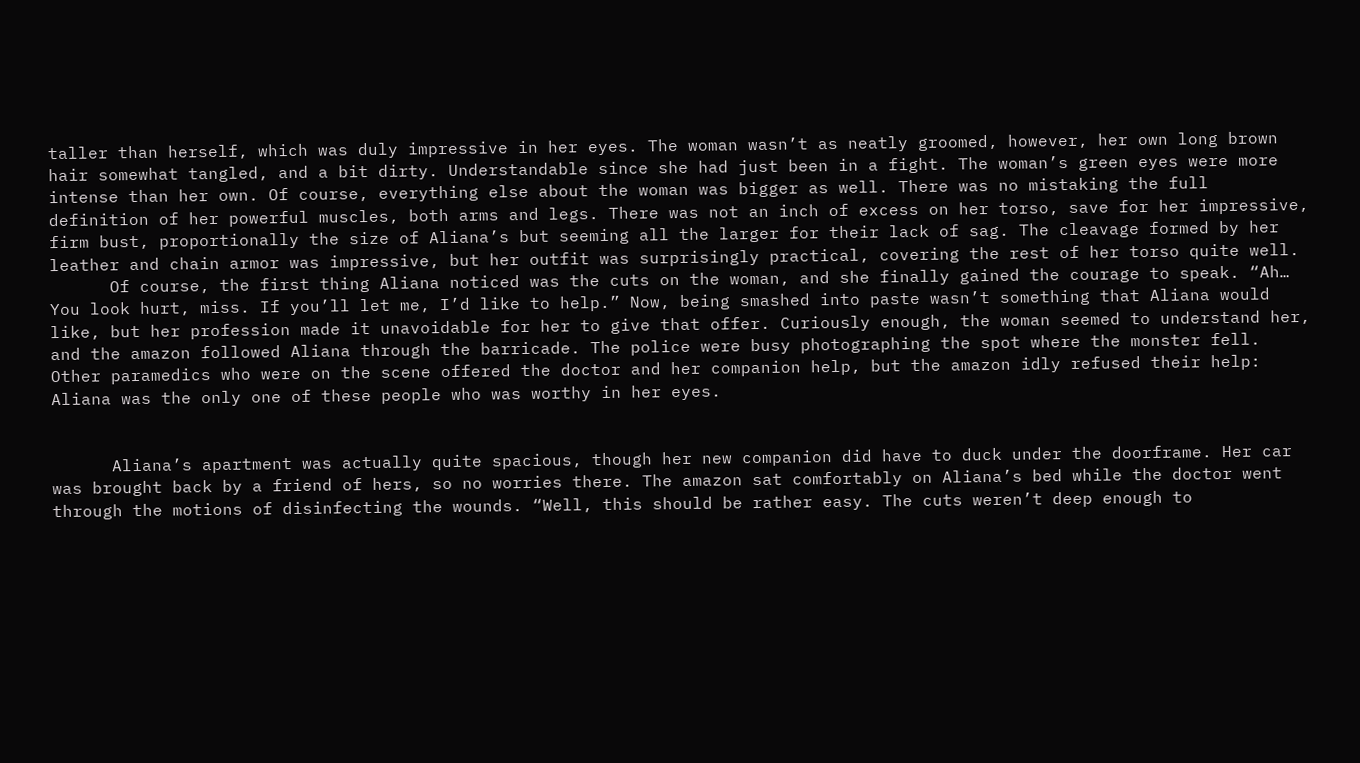taller than herself, which was duly impressive in her eyes. The woman wasn’t as neatly groomed, however, her own long brown hair somewhat tangled, and a bit dirty. Understandable since she had just been in a fight. The woman’s green eyes were more intense than her own. Of course, everything else about the woman was bigger as well. There was no mistaking the full definition of her powerful muscles, both arms and legs. There was not an inch of excess on her torso, save for her impressive, firm bust, proportionally the size of Aliana’s but seeming all the larger for their lack of sag. The cleavage formed by her leather and chain armor was impressive, but her outfit was surprisingly practical, covering the rest of her torso quite well.
      Of course, the first thing Aliana noticed was the cuts on the woman, and she finally gained the courage to speak. “Ah… You look hurt, miss. If you’ll let me, I’d like to help.” Now, being smashed into paste wasn’t something that Aliana would like, but her profession made it unavoidable for her to give that offer. Curiously enough, the woman seemed to understand her, and the amazon followed Aliana through the barricade. The police were busy photographing the spot where the monster fell. Other paramedics who were on the scene offered the doctor and her companion help, but the amazon idly refused their help: Aliana was the only one of these people who was worthy in her eyes.


      Aliana’s apartment was actually quite spacious, though her new companion did have to duck under the doorframe. Her car was brought back by a friend of hers, so no worries there. The amazon sat comfortably on Aliana’s bed while the doctor went through the motions of disinfecting the wounds. “Well, this should be rather easy. The cuts weren’t deep enough to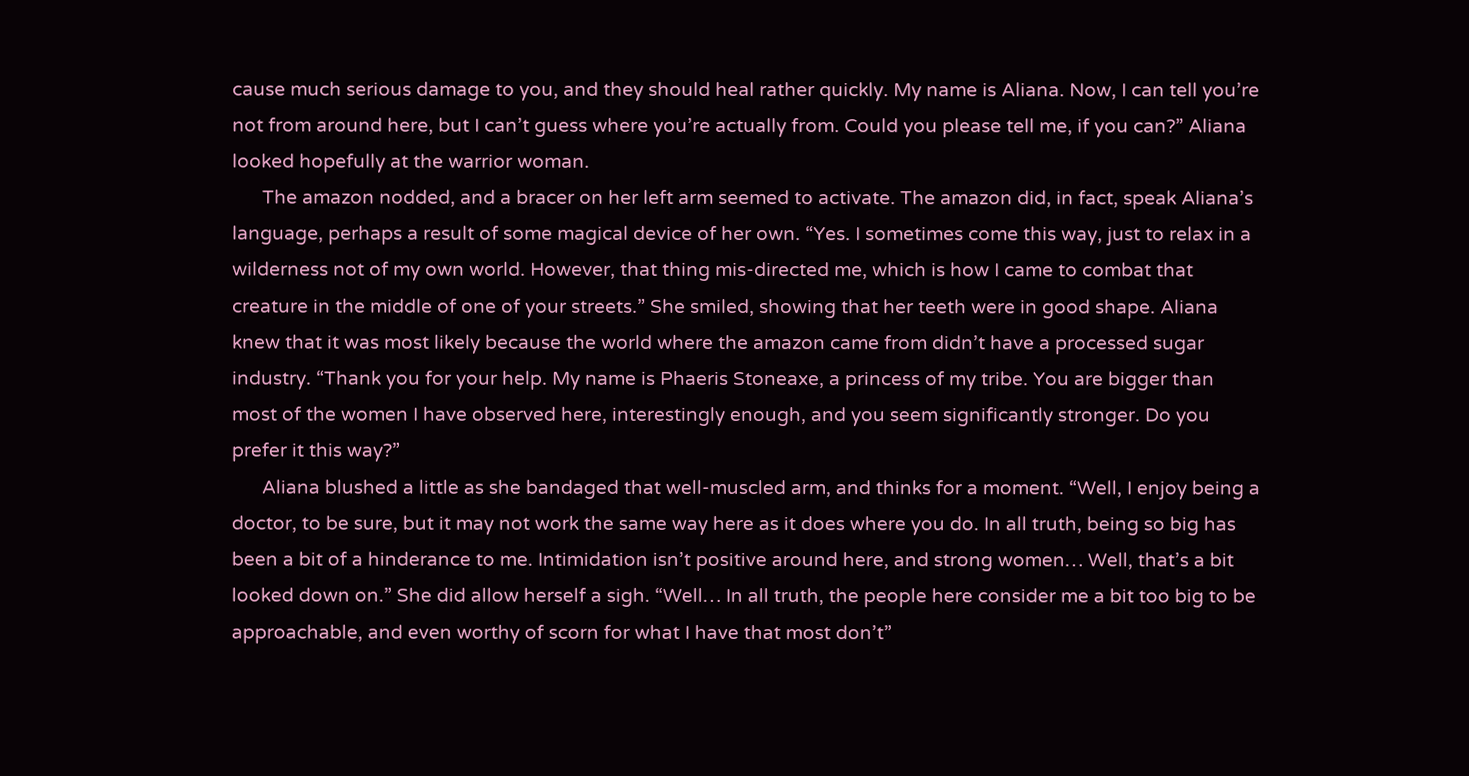cause much serious damage to you, and they should heal rather quickly. My name is Aliana. Now, I can tell you’re not from around here, but I can’t guess where you’re actually from. Could you please tell me, if you can?” Aliana looked hopefully at the warrior woman.
      The amazon nodded, and a bracer on her left arm seemed to activate. The amazon did, in fact, speak Aliana’s language, perhaps a result of some magical device of her own. “Yes. I sometimes come this way, just to relax in a wilderness not of my own world. However, that thing mis-directed me, which is how I came to combat that creature in the middle of one of your streets.” She smiled, showing that her teeth were in good shape. Aliana knew that it was most likely because the world where the amazon came from didn’t have a processed sugar industry. “Thank you for your help. My name is Phaeris Stoneaxe, a princess of my tribe. You are bigger than most of the women I have observed here, interestingly enough, and you seem significantly stronger. Do you prefer it this way?”
      Aliana blushed a little as she bandaged that well-muscled arm, and thinks for a moment. “Well, I enjoy being a doctor, to be sure, but it may not work the same way here as it does where you do. In all truth, being so big has been a bit of a hinderance to me. Intimidation isn’t positive around here, and strong women… Well, that’s a bit looked down on.” She did allow herself a sigh. “Well… In all truth, the people here consider me a bit too big to be approachable, and even worthy of scorn for what I have that most don’t”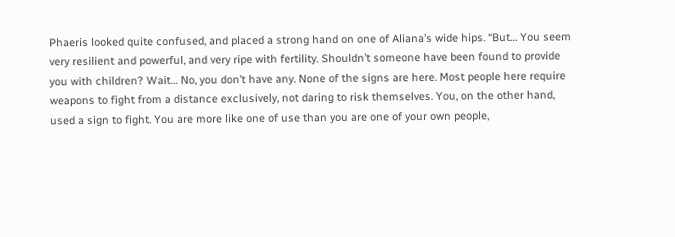Phaeris looked quite confused, and placed a strong hand on one of Aliana’s wide hips. “But… You seem very resilient and powerful, and very ripe with fertility. Shouldn’t someone have been found to provide you with children? Wait… No, you don’t have any. None of the signs are here. Most people here require weapons to fight from a distance exclusively, not daring to risk themselves. You, on the other hand, used a sign to fight. You are more like one of use than you are one of your own people,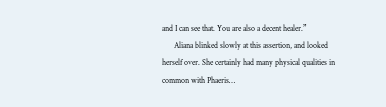and I can see that. You are also a decent healer.”
      Aliana blinked slowly at this assertion, and looked herself over. She certainly had many physical qualities in common with Phaeris…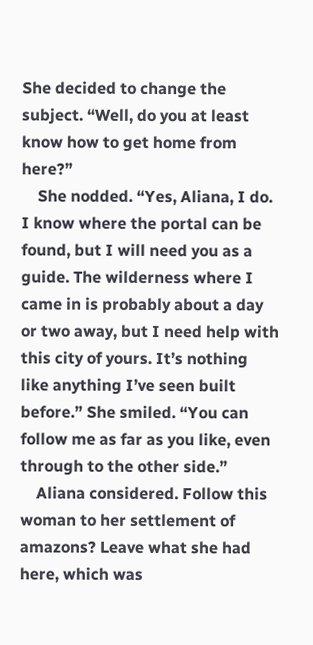She decided to change the subject. “Well, do you at least know how to get home from here?”
    She nodded. “Yes, Aliana, I do. I know where the portal can be found, but I will need you as a guide. The wilderness where I came in is probably about a day or two away, but I need help with this city of yours. It’s nothing like anything I’ve seen built before.” She smiled. “You can follow me as far as you like, even through to the other side.”
    Aliana considered. Follow this woman to her settlement of amazons? Leave what she had here, which was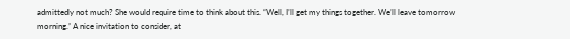admittedly not much? She would require time to think about this. “Well, I’ll get my things together. We’ll leave tomorrow morning.” A nice invitation to consider, at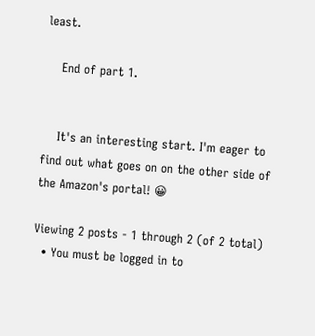least.

    End of part 1.


    It's an interesting start. I'm eager to find out what goes on on the other side of the Amazon's portal! 😀

Viewing 2 posts - 1 through 2 (of 2 total)
  • You must be logged in to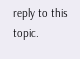reply to this topic.